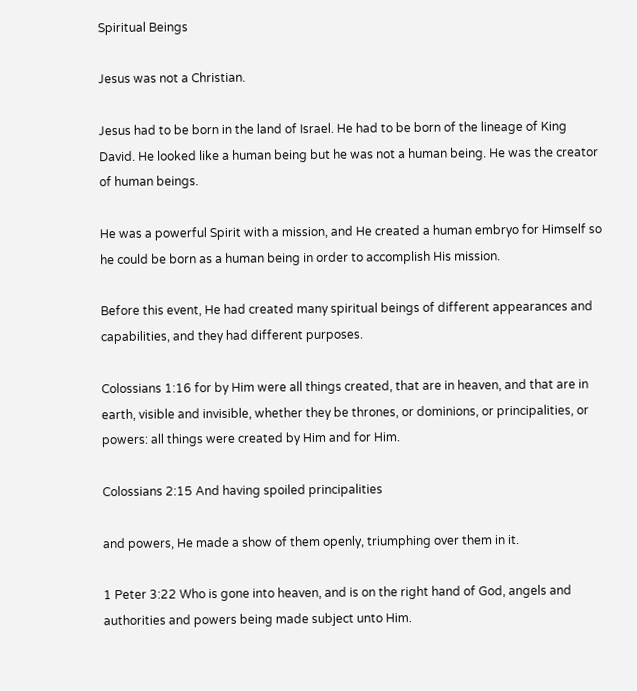Spiritual Beings

Jesus was not a Christian.

Jesus had to be born in the land of Israel. He had to be born of the lineage of King David. He looked like a human being but he was not a human being. He was the creator of human beings.

He was a powerful Spirit with a mission, and He created a human embryo for Himself so he could be born as a human being in order to accomplish His mission.

Before this event, He had created many spiritual beings of different appearances and capabilities, and they had different purposes.

Colossians 1:16 for by Him were all things created, that are in heaven, and that are in earth, visible and invisible, whether they be thrones, or dominions, or principalities, or powers: all things were created by Him and for Him.

Colossians 2:15 And having spoiled principalities

and powers, He made a show of them openly, triumphing over them in it.

1 Peter 3:22 Who is gone into heaven, and is on the right hand of God, angels and authorities and powers being made subject unto Him.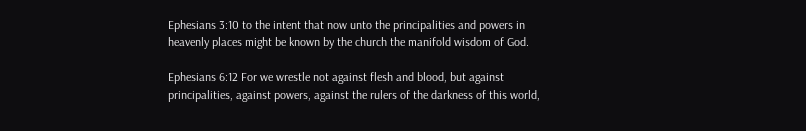Ephesians 3:10 to the intent that now unto the principalities and powers in heavenly places might be known by the church the manifold wisdom of God.

Ephesians 6:12 For we wrestle not against flesh and blood, but against principalities, against powers, against the rulers of the darkness of this world,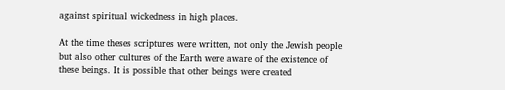against spiritual wickedness in high places.

At the time theses scriptures were written, not only the Jewish people but also other cultures of the Earth were aware of the existence of these beings. It is possible that other beings were created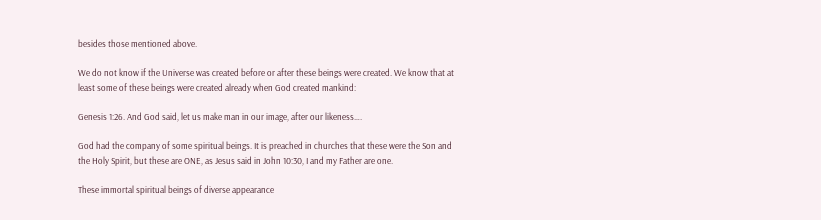besides those mentioned above.

We do not know if the Universe was created before or after these beings were created. We know that at least some of these beings were created already when God created mankind:

Genesis 1:26. And God said, let us make man in our image, after our likeness….

God had the company of some spiritual beings. It is preached in churches that these were the Son and the Holy Spirit, but these are ONE, as Jesus said in John 10:30, I and my Father are one.

These immortal spiritual beings of diverse appearance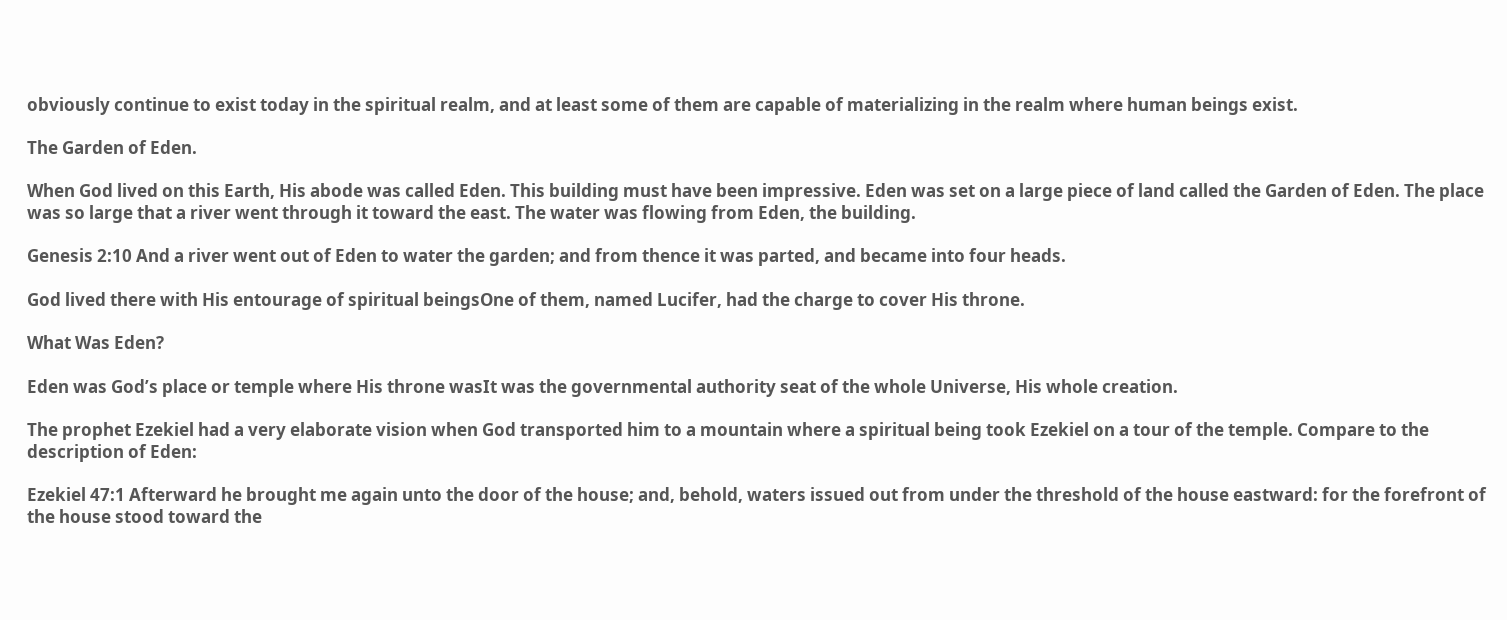obviously continue to exist today in the spiritual realm, and at least some of them are capable of materializing in the realm where human beings exist.

The Garden of Eden.

When God lived on this Earth, His abode was called Eden. This building must have been impressive. Eden was set on a large piece of land called the Garden of Eden. The place was so large that a river went through it toward the east. The water was flowing from Eden, the building.

Genesis 2:10 And a river went out of Eden to water the garden; and from thence it was parted, and became into four heads.

God lived there with His entourage of spiritual beingsOne of them, named Lucifer, had the charge to cover His throne.

What Was Eden?

Eden was God’s place or temple where His throne wasIt was the governmental authority seat of the whole Universe, His whole creation.

The prophet Ezekiel had a very elaborate vision when God transported him to a mountain where a spiritual being took Ezekiel on a tour of the temple. Compare to the description of Eden:

Ezekiel 47:1 Afterward he brought me again unto the door of the house; and, behold, waters issued out from under the threshold of the house eastward: for the forefront of the house stood toward the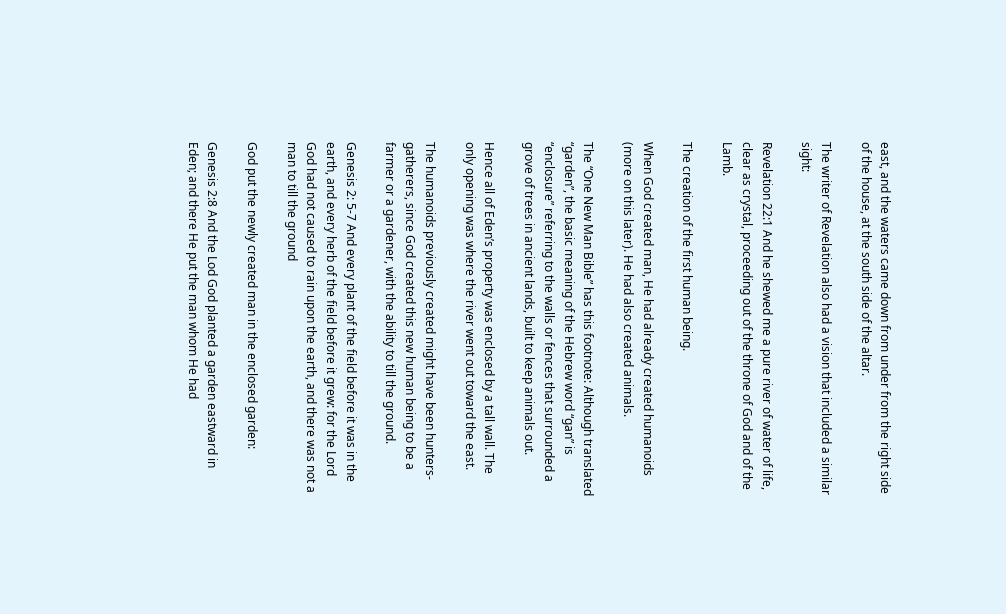east, and the waters came down from under from the right side of the house, at the south side of the altar.

The writer of Revelation also had a vision that included a similar sight:

Revelation 22:1 And he shewed me a pure river of water of life, clear as crystal, proceeding out of the throne of God and of the Lamb.

The creation of the first human being.

When God created man, He had already created humanoids (more on this later). He had also created animals.

The “One New Man Bible” has this footnote: Although translated “garden”, the basic meaning of the Hebrew word “gan” is “enclosure” referring to the walls or fences that surrounded a grove of trees in ancient lands, built to keep animals out.

Hence all of Eden’s property was enclosed by a tall wall. The only opening was where the river went out toward the east.

The humanoids previously created might have been hunters-gatherers, since God created this new human being to be a farmer or a gardener, with the ability to till the ground.

Genesis 2: 5-7 And every plant of the field before it was in the earth, and every herb of the field before it grew: for the Lord God had not caused to rain upon the earth, and there was not a man to till the ground

God put the newly created man in the enclosed garden:

Genesis 2:8 And the Lod God planted a garden eastward in Eden; and there He put the man whom He had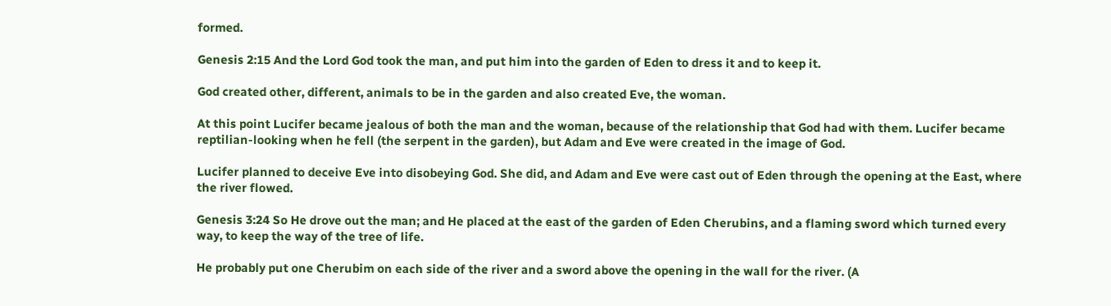formed.

Genesis 2:15 And the Lord God took the man, and put him into the garden of Eden to dress it and to keep it.

God created other, different, animals to be in the garden and also created Eve, the woman.

At this point Lucifer became jealous of both the man and the woman, because of the relationship that God had with them. Lucifer became reptilian-looking when he fell (the serpent in the garden), but Adam and Eve were created in the image of God.

Lucifer planned to deceive Eve into disobeying God. She did, and Adam and Eve were cast out of Eden through the opening at the East, where the river flowed.

Genesis 3:24 So He drove out the man; and He placed at the east of the garden of Eden Cherubins, and a flaming sword which turned every way, to keep the way of the tree of life.

He probably put one Cherubim on each side of the river and a sword above the opening in the wall for the river. (A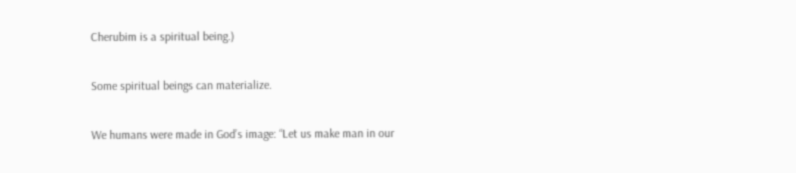Cherubim is a spiritual being.)

Some spiritual beings can materialize.

We humans were made in God’s image: “Let us make man in our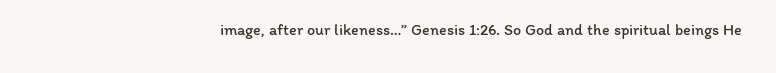image, after our likeness…” Genesis 1:26. So God and the spiritual beings He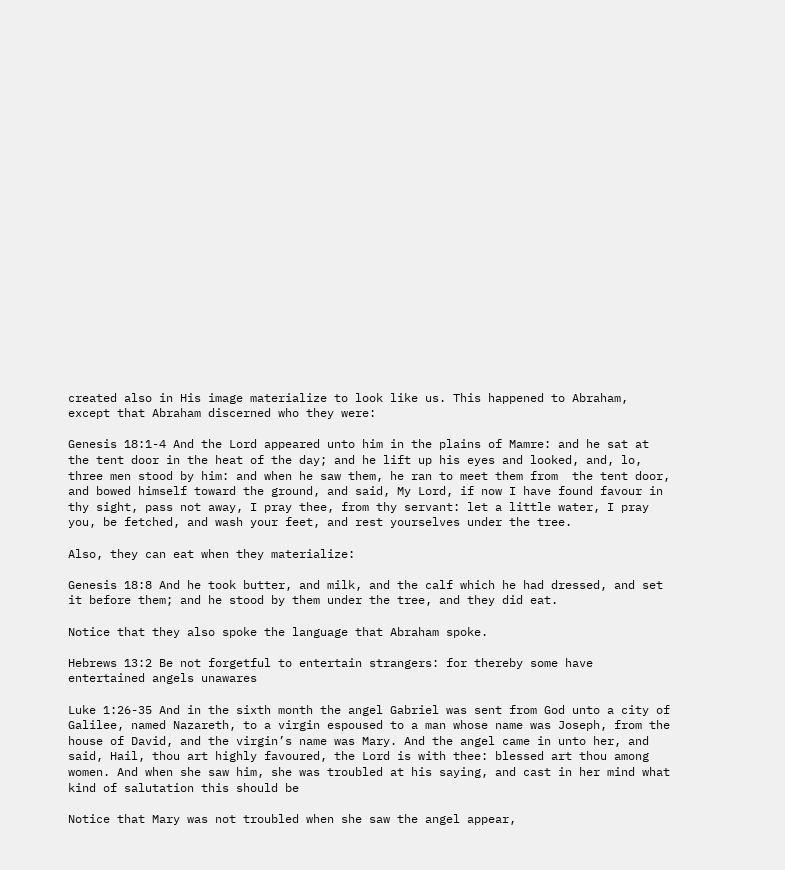created also in His image materialize to look like us. This happened to Abraham, except that Abraham discerned who they were:

Genesis 18:1-4 And the Lord appeared unto him in the plains of Mamre: and he sat at the tent door in the heat of the day; and he lift up his eyes and looked, and, lo, three men stood by him: and when he saw them, he ran to meet them from  the tent door, and bowed himself toward the ground, and said, My Lord, if now I have found favour in thy sight, pass not away, I pray thee, from thy servant: let a little water, I pray you, be fetched, and wash your feet, and rest yourselves under the tree.

Also, they can eat when they materialize:

Genesis 18:8 And he took butter, and milk, and the calf which he had dressed, and set it before them; and he stood by them under the tree, and they did eat.

Notice that they also spoke the language that Abraham spoke.

Hebrews 13:2 Be not forgetful to entertain strangers: for thereby some have entertained angels unawares

Luke 1:26-35 And in the sixth month the angel Gabriel was sent from God unto a city of Galilee, named Nazareth, to a virgin espoused to a man whose name was Joseph, from the house of David, and the virgin’s name was Mary. And the angel came in unto her, and said, Hail, thou art highly favoured, the Lord is with thee: blessed art thou among women. And when she saw him, she was troubled at his saying, and cast in her mind what kind of salutation this should be

Notice that Mary was not troubled when she saw the angel appear,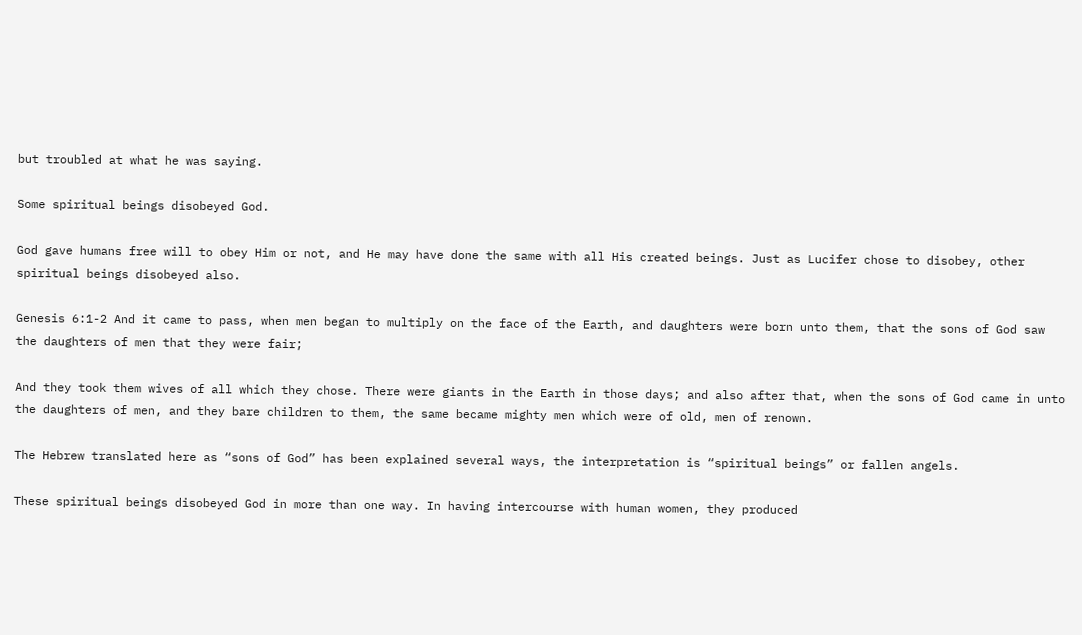but troubled at what he was saying.

Some spiritual beings disobeyed God.

God gave humans free will to obey Him or not, and He may have done the same with all His created beings. Just as Lucifer chose to disobey, other spiritual beings disobeyed also.

Genesis 6:1-2 And it came to pass, when men began to multiply on the face of the Earth, and daughters were born unto them, that the sons of God saw the daughters of men that they were fair;

And they took them wives of all which they chose. There were giants in the Earth in those days; and also after that, when the sons of God came in unto the daughters of men, and they bare children to them, the same became mighty men which were of old, men of renown.

The Hebrew translated here as “sons of God” has been explained several ways, the interpretation is “spiritual beings” or fallen angels.

These spiritual beings disobeyed God in more than one way. In having intercourse with human women, they produced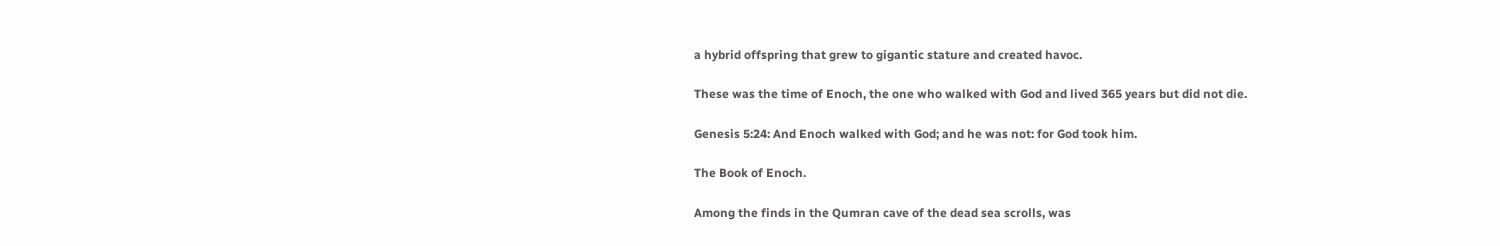a hybrid offspring that grew to gigantic stature and created havoc.

These was the time of Enoch, the one who walked with God and lived 365 years but did not die.

Genesis 5:24: And Enoch walked with God; and he was not: for God took him.

The Book of Enoch.

Among the finds in the Qumran cave of the dead sea scrolls, was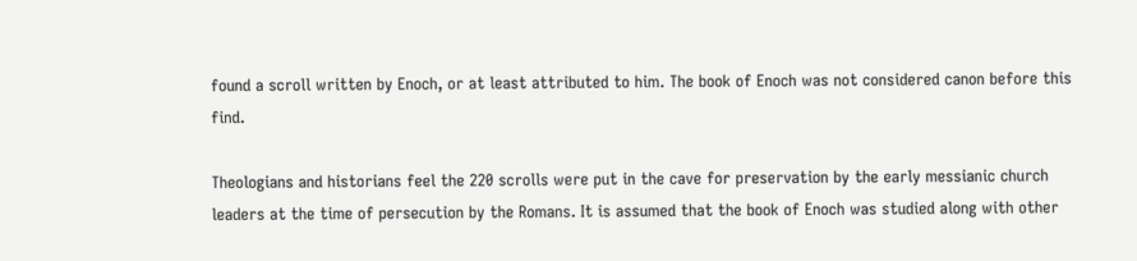found a scroll written by Enoch, or at least attributed to him. The book of Enoch was not considered canon before this find.

Theologians and historians feel the 220 scrolls were put in the cave for preservation by the early messianic church leaders at the time of persecution by the Romans. It is assumed that the book of Enoch was studied along with other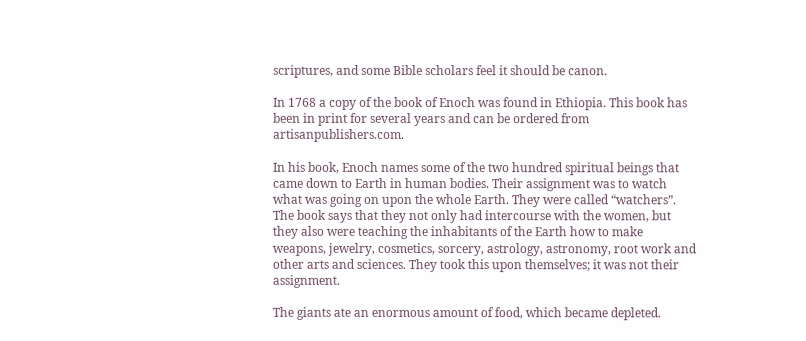scriptures, and some Bible scholars feel it should be canon.

In 1768 a copy of the book of Enoch was found in Ethiopia. This book has been in print for several years and can be ordered from artisanpublishers.com.

In his book, Enoch names some of the two hundred spiritual beings that came down to Earth in human bodies. Their assignment was to watch what was going on upon the whole Earth. They were called “watchers”. The book says that they not only had intercourse with the women, but they also were teaching the inhabitants of the Earth how to make weapons, jewelry, cosmetics, sorcery, astrology, astronomy, root work and other arts and sciences. They took this upon themselves; it was not their assignment.

The giants ate an enormous amount of food, which became depleted.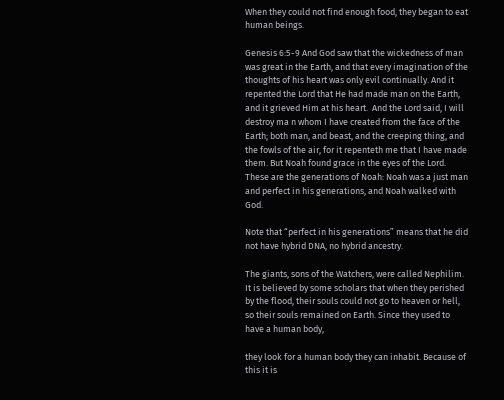When they could not find enough food, they began to eat human beings.

Genesis 6:5-9 And God saw that the wickedness of man was great in the Earth, and that every imagination of the thoughts of his heart was only evil continually. And it repented the Lord that He had made man on the Earth, and it grieved Him at his heart.  And the Lord said, I will destroy ma n whom I have created from the face of the Earth; both man, and beast, and the creeping thing, and the fowls of the air, for it repenteth me that I have made them. But Noah found grace in the eyes of the Lord. These are the generations of Noah: Noah was a just man and perfect in his generations, and Noah walked with God.

Note that “perfect in his generations” means that he did not have hybrid DNA, no hybrid ancestry.

The giants, sons of the Watchers, were called Nephilim. It is believed by some scholars that when they perished by the flood, their souls could not go to heaven or hell, so their souls remained on Earth. Since they used to have a human body,

they look for a human body they can inhabit. Because of this it is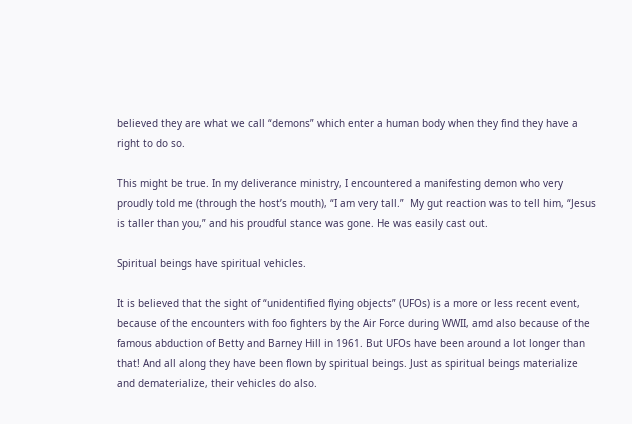believed they are what we call “demons” which enter a human body when they find they have a right to do so.

This might be true. In my deliverance ministry, I encountered a manifesting demon who very proudly told me (through the host’s mouth), “I am very tall.”  My gut reaction was to tell him, “Jesus is taller than you,” and his proudful stance was gone. He was easily cast out.

Spiritual beings have spiritual vehicles.

It is believed that the sight of “unidentified flying objects” (UFOs) is a more or less recent event, because of the encounters with foo fighters by the Air Force during WWII, amd also because of the famous abduction of Betty and Barney Hill in 1961. But UFOs have been around a lot longer than that! And all along they have been flown by spiritual beings. Just as spiritual beings materialize and dematerialize, their vehicles do also.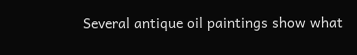Several antique oil paintings show what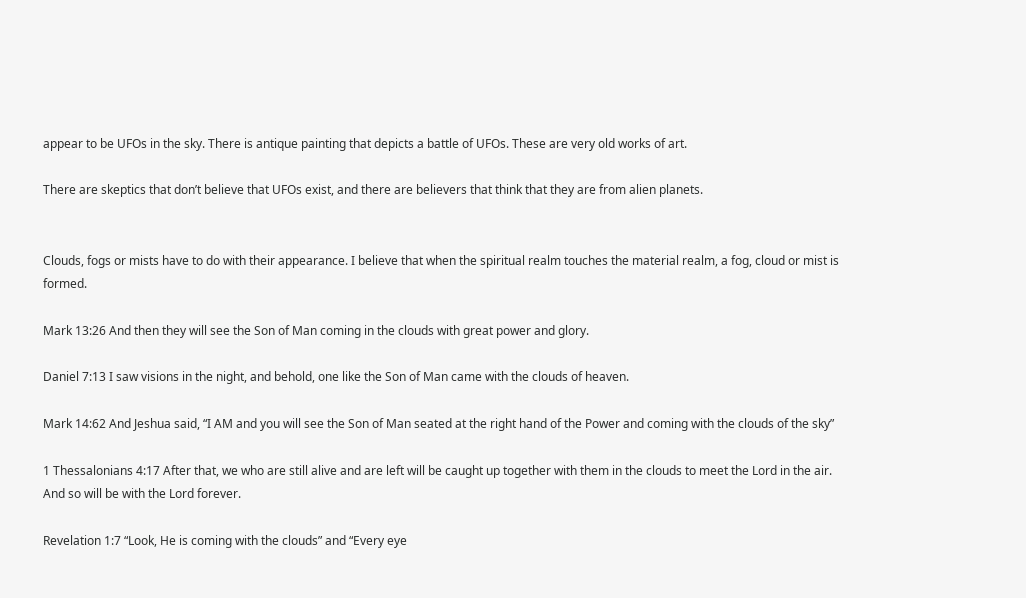appear to be UFOs in the sky. There is antique painting that depicts a battle of UFOs. These are very old works of art.

There are skeptics that don’t believe that UFOs exist, and there are believers that think that they are from alien planets.


Clouds, fogs or mists have to do with their appearance. I believe that when the spiritual realm touches the material realm, a fog, cloud or mist is formed.

Mark 13:26 And then they will see the Son of Man coming in the clouds with great power and glory.

Daniel 7:13 I saw visions in the night, and behold, one like the Son of Man came with the clouds of heaven.

Mark 14:62 And Jeshua said, “I AM and you will see the Son of Man seated at the right hand of the Power and coming with the clouds of the sky”

1 Thessalonians 4:17 After that, we who are still alive and are left will be caught up together with them in the clouds to meet the Lord in the air. And so will be with the Lord forever.

Revelation 1:7 “Look, He is coming with the clouds” and “Every eye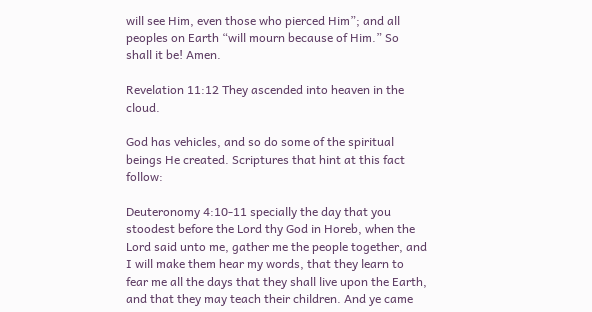will see Him, even those who pierced Him”; and all peoples on Earth “will mourn because of Him.” So shall it be! Amen.

Revelation 11:12 They ascended into heaven in the cloud.

God has vehicles, and so do some of the spiritual beings He created. Scriptures that hint at this fact follow:

Deuteronomy 4:10-11 specially the day that you stoodest before the Lord thy God in Horeb, when the Lord said unto me, gather me the people together, and I will make them hear my words, that they learn to fear me all the days that they shall live upon the Earth, and that they may teach their children. And ye came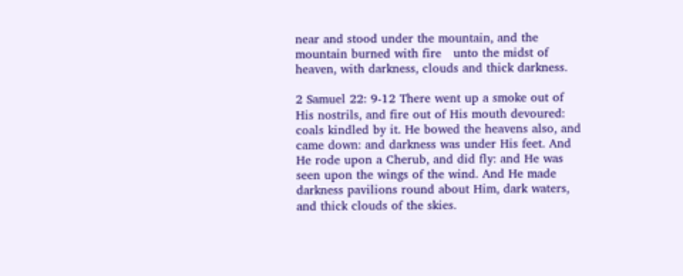near and stood under the mountain, and the mountain burned with fire   unto the midst of heaven, with darkness, clouds and thick darkness.

2 Samuel 22: 9-12 There went up a smoke out of His nostrils, and fire out of His mouth devoured: coals kindled by it. He bowed the heavens also, and came down: and darkness was under His feet. And He rode upon a Cherub, and did fly: and He was seen upon the wings of the wind. And He made darkness pavilions round about Him, dark waters, and thick clouds of the skies.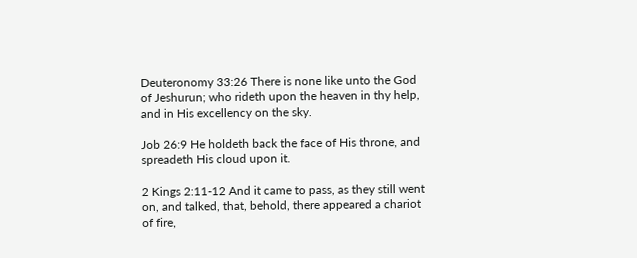Deuteronomy 33:26 There is none like unto the God of Jeshurun; who rideth upon the heaven in thy help, and in His excellency on the sky.

Job 26:9 He holdeth back the face of His throne, and spreadeth His cloud upon it.

2 Kings 2:11-12 And it came to pass, as they still went on, and talked, that, behold, there appeared a chariot of fire,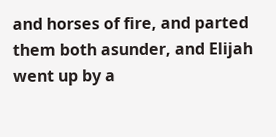and horses of fire, and parted them both asunder, and Elijah went up by a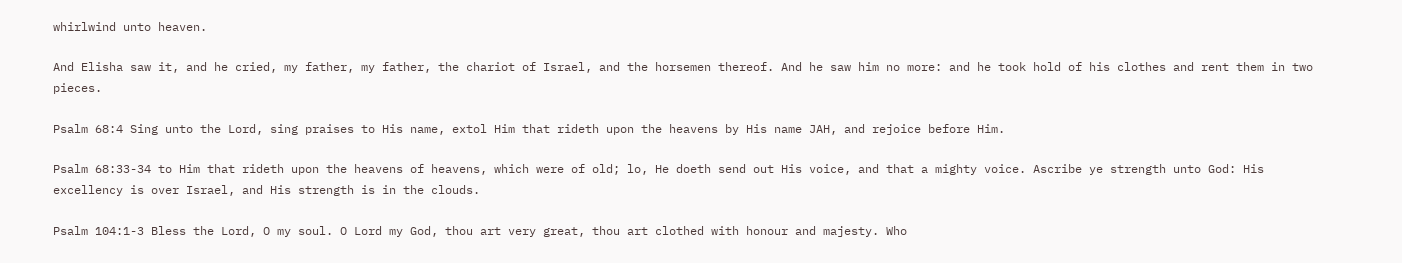whirlwind unto heaven.

And Elisha saw it, and he cried, my father, my father, the chariot of Israel, and the horsemen thereof. And he saw him no more: and he took hold of his clothes and rent them in two pieces.

Psalm 68:4 Sing unto the Lord, sing praises to His name, extol Him that rideth upon the heavens by His name JAH, and rejoice before Him.

Psalm 68:33-34 to Him that rideth upon the heavens of heavens, which were of old; lo, He doeth send out His voice, and that a mighty voice. Ascribe ye strength unto God: His excellency is over Israel, and His strength is in the clouds.

Psalm 104:1-3 Bless the Lord, O my soul. O Lord my God, thou art very great, thou art clothed with honour and majesty. Who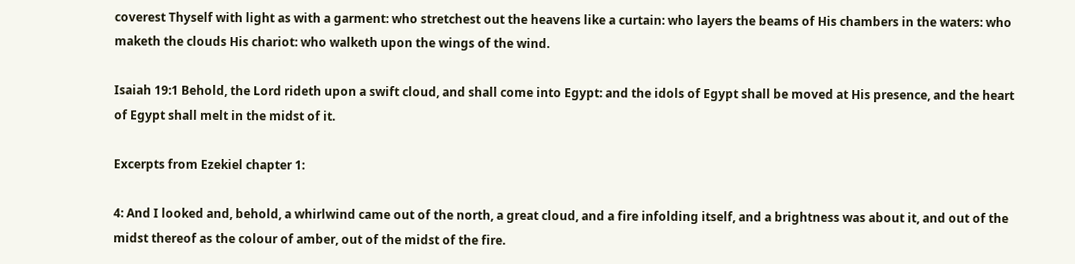coverest Thyself with light as with a garment: who stretchest out the heavens like a curtain: who layers the beams of His chambers in the waters: who maketh the clouds His chariot: who walketh upon the wings of the wind.

Isaiah 19:1 Behold, the Lord rideth upon a swift cloud, and shall come into Egypt: and the idols of Egypt shall be moved at His presence, and the heart of Egypt shall melt in the midst of it.

Excerpts from Ezekiel chapter 1:

4: And I looked and, behold, a whirlwind came out of the north, a great cloud, and a fire infolding itself, and a brightness was about it, and out of the midst thereof as the colour of amber, out of the midst of the fire.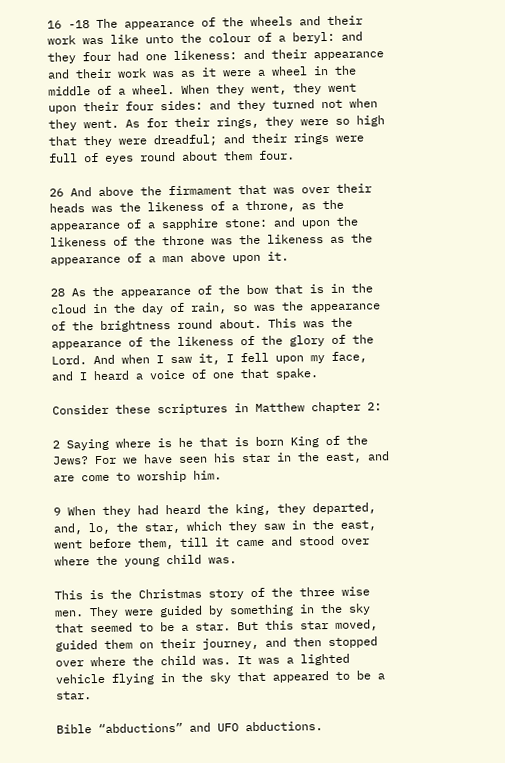16 -18 The appearance of the wheels and their work was like unto the colour of a beryl: and they four had one likeness: and their appearance and their work was as it were a wheel in the middle of a wheel. When they went, they went upon their four sides: and they turned not when they went. As for their rings, they were so high that they were dreadful; and their rings were full of eyes round about them four.

26 And above the firmament that was over their heads was the likeness of a throne, as the appearance of a sapphire stone: and upon the likeness of the throne was the likeness as the appearance of a man above upon it.

28 As the appearance of the bow that is in the cloud in the day of rain, so was the appearance of the brightness round about. This was the appearance of the likeness of the glory of the Lord. And when I saw it, I fell upon my face, and I heard a voice of one that spake.

Consider these scriptures in Matthew chapter 2:

2 Saying where is he that is born King of the Jews? For we have seen his star in the east, and are come to worship him.

9 When they had heard the king, they departed, and, lo, the star, which they saw in the east, went before them, till it came and stood over where the young child was.

This is the Christmas story of the three wise men. They were guided by something in the sky that seemed to be a star. But this star moved, guided them on their journey, and then stopped over where the child was. It was a lighted vehicle flying in the sky that appeared to be a star.

Bible “abductions” and UFO abductions.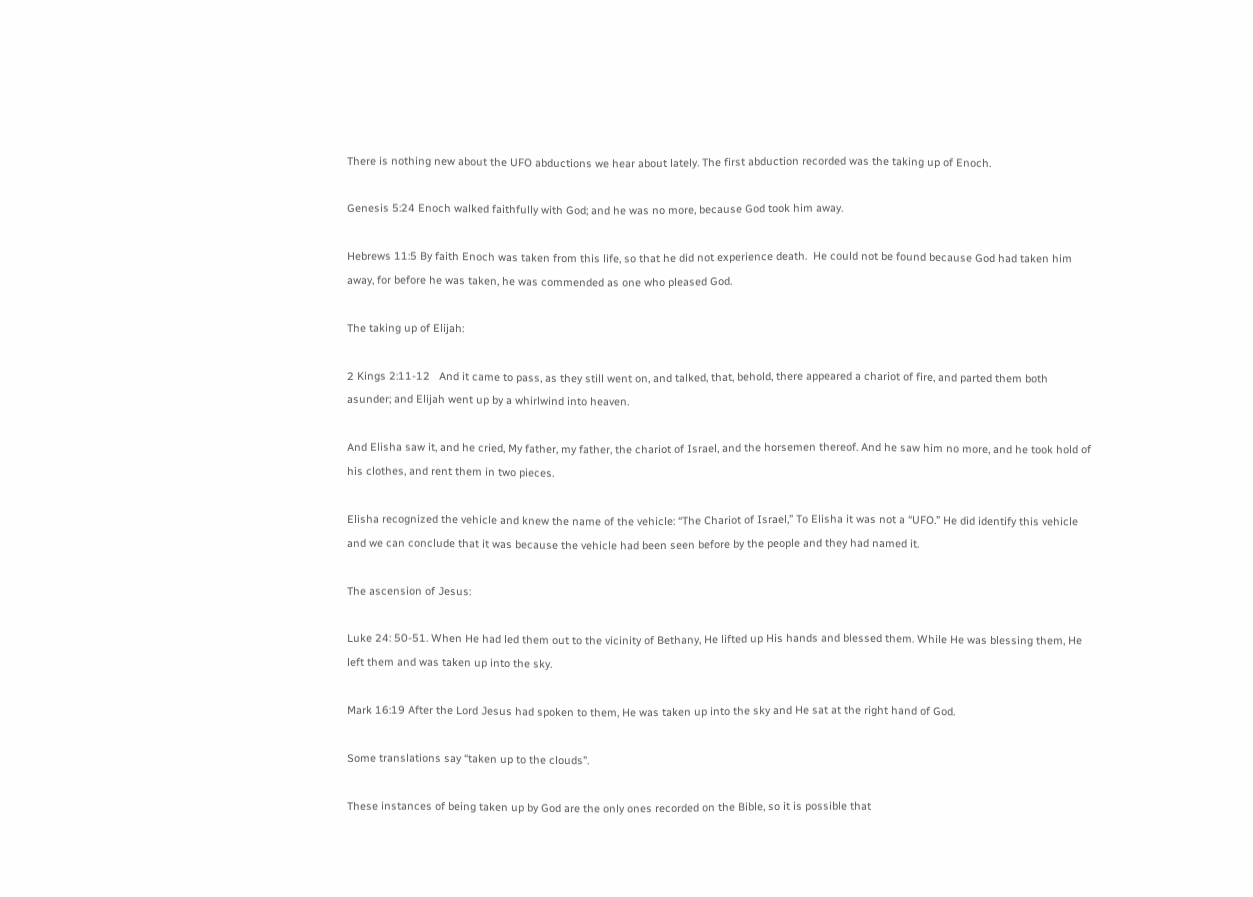There is nothing new about the UFO abductions we hear about lately. The first abduction recorded was the taking up of Enoch.

Genesis 5:24 Enoch walked faithfully with God; and he was no more, because God took him away.

Hebrews 11:5 By faith Enoch was taken from this life, so that he did not experience death.  He could not be found because God had taken him away, for before he was taken, he was commended as one who pleased God.

The taking up of Elijah:

2 Kings 2:11-12   And it came to pass, as they still went on, and talked, that, behold, there appeared a chariot of fire, and parted them both asunder; and Elijah went up by a whirlwind into heaven.

And Elisha saw it, and he cried, My father, my father, the chariot of Israel, and the horsemen thereof. And he saw him no more, and he took hold of his clothes, and rent them in two pieces.

Elisha recognized the vehicle and knew the name of the vehicle: “The Chariot of Israel,” To Elisha it was not a “UFO.” He did identify this vehicle and we can conclude that it was because the vehicle had been seen before by the people and they had named it.

The ascension of Jesus:

Luke 24: 50-51. When He had led them out to the vicinity of Bethany, He lifted up His hands and blessed them. While He was blessing them, He left them and was taken up into the sky.

Mark 16:19 After the Lord Jesus had spoken to them, He was taken up into the sky and He sat at the right hand of God.

Some translations say “taken up to the clouds”.

These instances of being taken up by God are the only ones recorded on the Bible, so it is possible that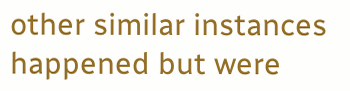other similar instances happened but were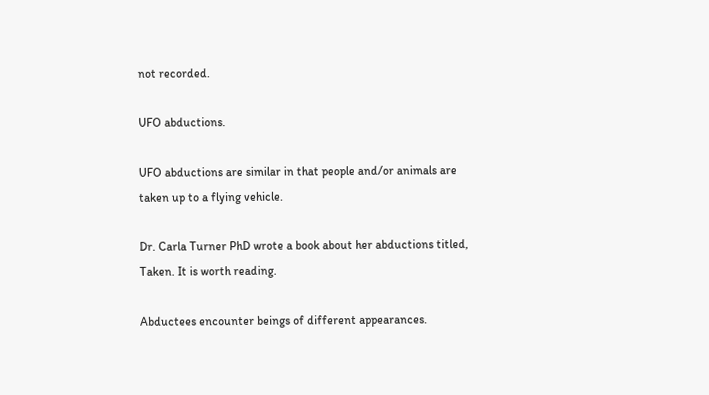not recorded.

UFO abductions.

UFO abductions are similar in that people and/or animals are taken up to a flying vehicle.

Dr. Carla Turner PhD wrote a book about her abductions titled, Taken. It is worth reading.

Abductees encounter beings of different appearances.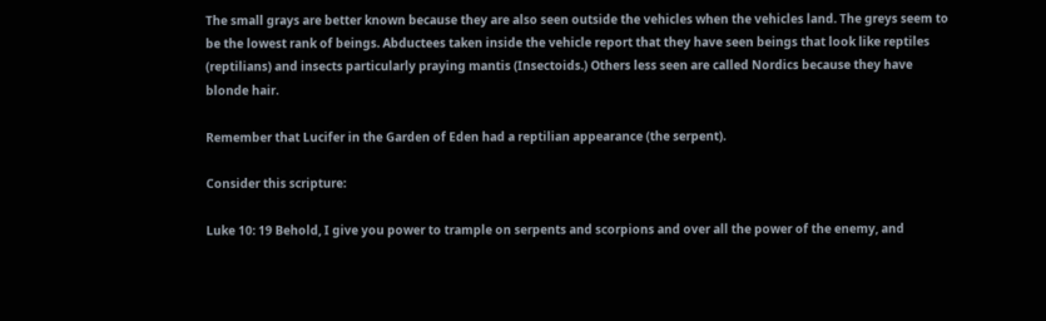The small grays are better known because they are also seen outside the vehicles when the vehicles land. The greys seem to be the lowest rank of beings. Abductees taken inside the vehicle report that they have seen beings that look like reptiles (reptilians) and insects particularly praying mantis (Insectoids.) Others less seen are called Nordics because they have blonde hair.

Remember that Lucifer in the Garden of Eden had a reptilian appearance (the serpent).

Consider this scripture:

Luke 10: 19 Behold, I give you power to trample on serpents and scorpions and over all the power of the enemy, and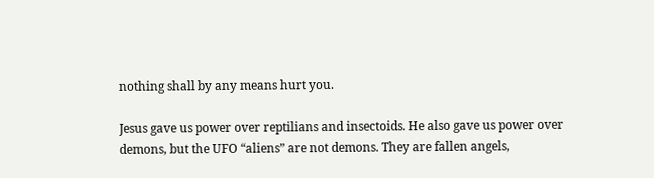nothing shall by any means hurt you.

Jesus gave us power over reptilians and insectoids. He also gave us power over demons, but the UFO “aliens” are not demons. They are fallen angels,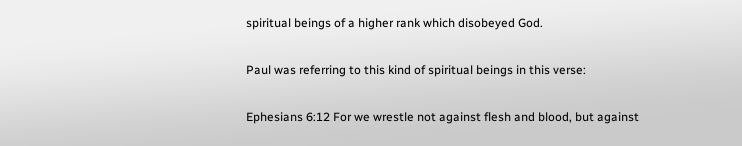spiritual beings of a higher rank which disobeyed God.

Paul was referring to this kind of spiritual beings in this verse:

Ephesians 6:12 For we wrestle not against flesh and blood, but against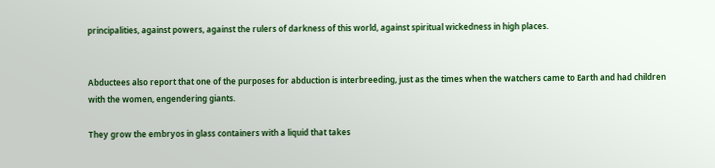principalities, against powers, against the rulers of darkness of this world, against spiritual wickedness in high places.


Abductees also report that one of the purposes for abduction is interbreeding, just as the times when the watchers came to Earth and had children with the women, engendering giants.

They grow the embryos in glass containers with a liquid that takes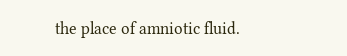the place of amniotic fluid.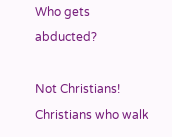Who gets abducted?

Not Christians! Christians who walk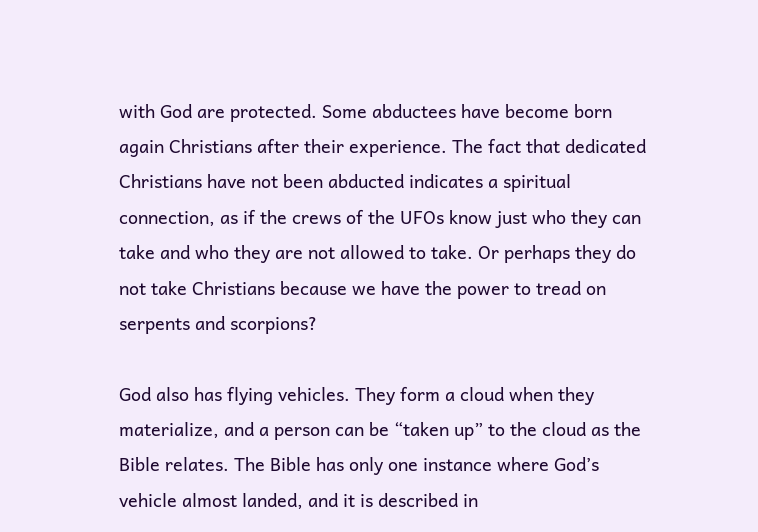with God are protected. Some abductees have become born again Christians after their experience. The fact that dedicated Christians have not been abducted indicates a spiritual connection, as if the crews of the UFOs know just who they can take and who they are not allowed to take. Or perhaps they do not take Christians because we have the power to tread on serpents and scorpions?

God also has flying vehicles. They form a cloud when they materialize, and a person can be “taken up” to the cloud as the Bible relates. The Bible has only one instance where God’s vehicle almost landed, and it is described in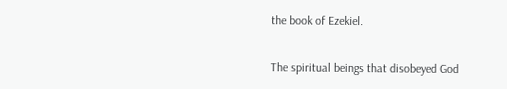the book of Ezekiel.

The spiritual beings that disobeyed God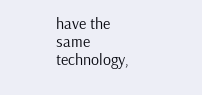have the same technology,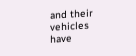and their vehicles have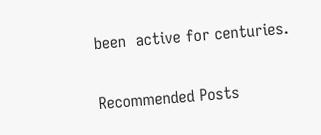been  active for centuries.

Recommended Posts